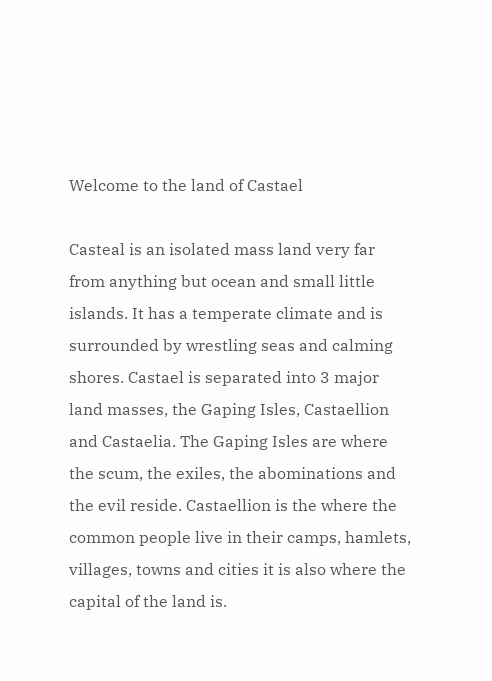Welcome to the land of Castael

Casteal is an isolated mass land very far from anything but ocean and small little islands. It has a temperate climate and is surrounded by wrestling seas and calming shores. Castael is separated into 3 major land masses, the Gaping Isles, Castaellion and Castaelia. The Gaping Isles are where the scum, the exiles, the abominations and the evil reside. Castaellion is the where the common people live in their camps, hamlets, villages, towns and cities it is also where the capital of the land is.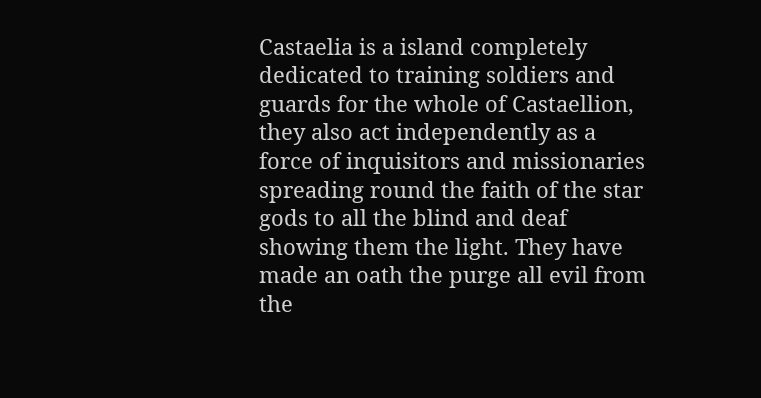Castaelia is a island completely dedicated to training soldiers and guards for the whole of Castaellion, they also act independently as a force of inquisitors and missionaries spreading round the faith of the star gods to all the blind and deaf showing them the light. They have made an oath the purge all evil from the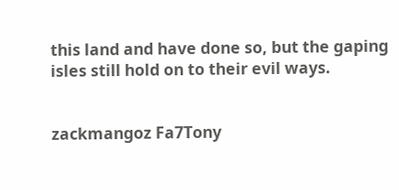this land and have done so, but the gaping isles still hold on to their evil ways.


zackmangoz Fa7Tony